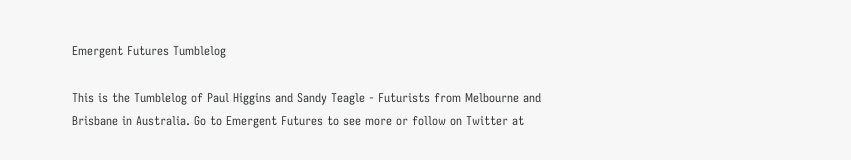Emergent Futures Tumblelog

This is the Tumblelog of Paul Higgins and Sandy Teagle - Futurists from Melbourne and Brisbane in Australia. Go to Emergent Futures to see more or follow on Twitter at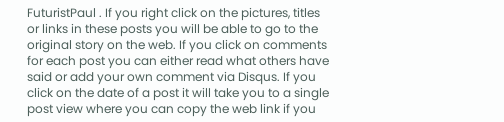FuturistPaul . If you right click on the pictures, titles or links in these posts you will be able to go to the original story on the web. If you click on comments for each post you can either read what others have said or add your own comment via Disqus. If you click on the date of a post it will take you to a single post view where you can copy the web link if you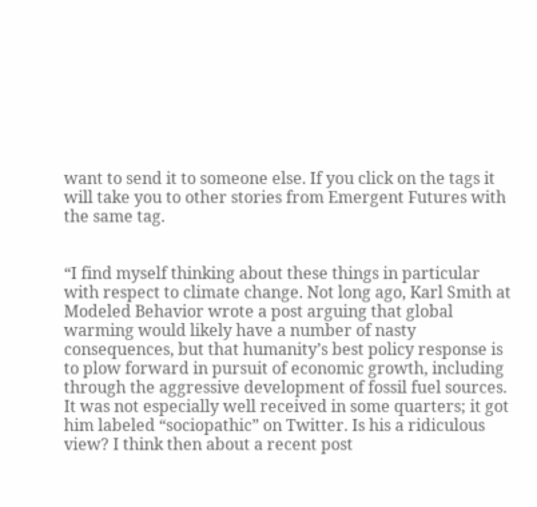want to send it to someone else. If you click on the tags it will take you to other stories from Emergent Futures with the same tag.


“I find myself thinking about these things in particular with respect to climate change. Not long ago, Karl Smith at Modeled Behavior wrote a post arguing that global warming would likely have a number of nasty consequences, but that humanity’s best policy response is to plow forward in pursuit of economic growth, including through the aggressive development of fossil fuel sources. It was not especially well received in some quarters; it got him labeled “sociopathic” on Twitter. Is his a ridiculous view? I think then about a recent post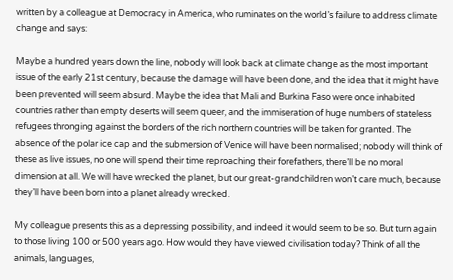written by a colleague at Democracy in America, who ruminates on the world’s failure to address climate change and says:

Maybe a hundred years down the line, nobody will look back at climate change as the most important issue of the early 21st century, because the damage will have been done, and the idea that it might have been prevented will seem absurd. Maybe the idea that Mali and Burkina Faso were once inhabited countries rather than empty deserts will seem queer, and the immiseration of huge numbers of stateless refugees thronging against the borders of the rich northern countries will be taken for granted. The absence of the polar ice cap and the submersion of Venice will have been normalised; nobody will think of these as live issues, no one will spend their time reproaching their forefathers, there’ll be no moral dimension at all. We will have wrecked the planet, but our great-grandchildren won’t care much, because they’ll have been born into a planet already wrecked.

My colleague presents this as a depressing possibility, and indeed it would seem to be so. But turn again to those living 100 or 500 years ago. How would they have viewed civilisation today? Think of all the animals, languages,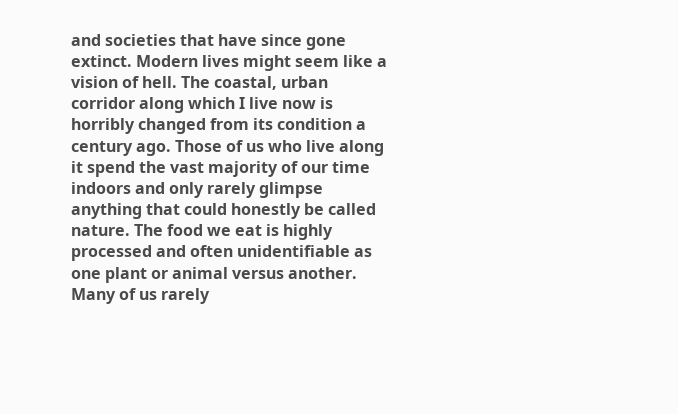and societies that have since gone extinct. Modern lives might seem like a vision of hell. The coastal, urban corridor along which I live now is horribly changed from its condition a century ago. Those of us who live along it spend the vast majority of our time indoors and only rarely glimpse anything that could honestly be called nature. The food we eat is highly processed and often unidentifiable as one plant or animal versus another. Many of us rarely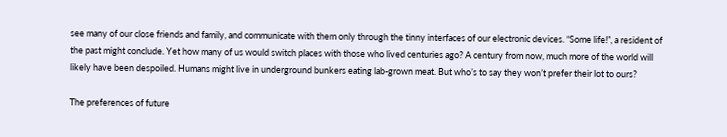see many of our close friends and family, and communicate with them only through the tinny interfaces of our electronic devices. “Some life!”, a resident of the past might conclude. Yet how many of us would switch places with those who lived centuries ago? A century from now, much more of the world will likely have been despoiled. Humans might live in underground bunkers eating lab-grown meat. But who’s to say they won’t prefer their lot to ours?

The preferences of future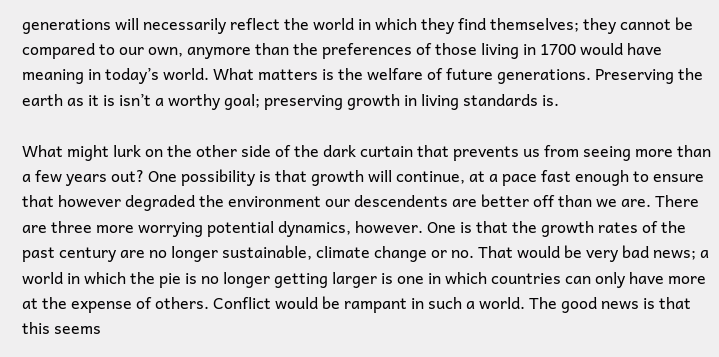generations will necessarily reflect the world in which they find themselves; they cannot be compared to our own, anymore than the preferences of those living in 1700 would have meaning in today’s world. What matters is the welfare of future generations. Preserving the earth as it is isn’t a worthy goal; preserving growth in living standards is.

What might lurk on the other side of the dark curtain that prevents us from seeing more than a few years out? One possibility is that growth will continue, at a pace fast enough to ensure that however degraded the environment our descendents are better off than we are. There are three more worrying potential dynamics, however. One is that the growth rates of the past century are no longer sustainable, climate change or no. That would be very bad news; a world in which the pie is no longer getting larger is one in which countries can only have more at the expense of others. Conflict would be rampant in such a world. The good news is that this seems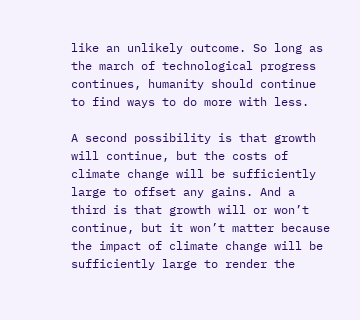like an unlikely outcome. So long as the march of technological progress continues, humanity should continue to find ways to do more with less.

A second possibility is that growth will continue, but the costs of climate change will be sufficiently large to offset any gains. And a third is that growth will or won’t continue, but it won’t matter because the impact of climate change will be sufficiently large to render the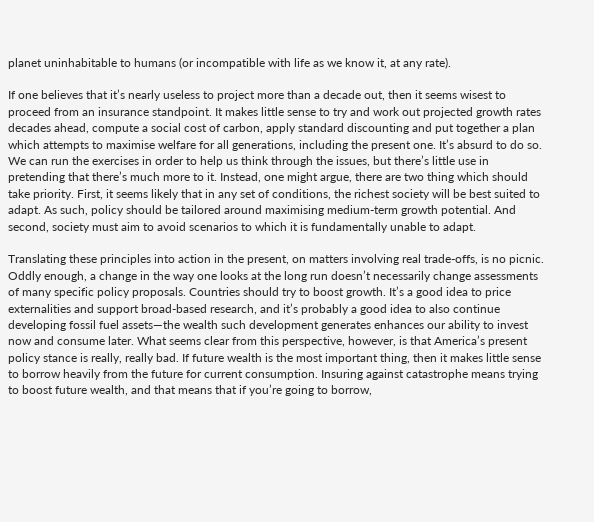planet uninhabitable to humans (or incompatible with life as we know it, at any rate).

If one believes that it’s nearly useless to project more than a decade out, then it seems wisest to proceed from an insurance standpoint. It makes little sense to try and work out projected growth rates decades ahead, compute a social cost of carbon, apply standard discounting and put together a plan which attempts to maximise welfare for all generations, including the present one. It’s absurd to do so. We can run the exercises in order to help us think through the issues, but there’s little use in pretending that there’s much more to it. Instead, one might argue, there are two thing which should take priority. First, it seems likely that in any set of conditions, the richest society will be best suited to adapt. As such, policy should be tailored around maximising medium-term growth potential. And second, society must aim to avoid scenarios to which it is fundamentally unable to adapt.

Translating these principles into action in the present, on matters involving real trade-offs, is no picnic. Oddly enough, a change in the way one looks at the long run doesn’t necessarily change assessments of many specific policy proposals. Countries should try to boost growth. It’s a good idea to price externalities and support broad-based research, and it’s probably a good idea to also continue developing fossil fuel assets—the wealth such development generates enhances our ability to invest now and consume later. What seems clear from this perspective, however, is that America’s present policy stance is really, really bad. If future wealth is the most important thing, then it makes little sense to borrow heavily from the future for current consumption. Insuring against catastrophe means trying to boost future wealth, and that means that if you’re going to borrow,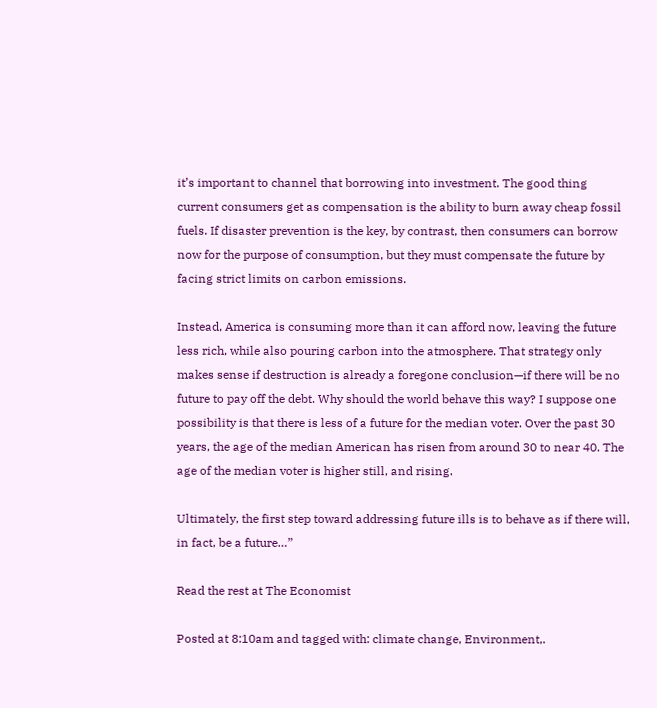it’s important to channel that borrowing into investment. The good thing current consumers get as compensation is the ability to burn away cheap fossil fuels. If disaster prevention is the key, by contrast, then consumers can borrow now for the purpose of consumption, but they must compensate the future by facing strict limits on carbon emissions.

Instead, America is consuming more than it can afford now, leaving the future less rich, while also pouring carbon into the atmosphere. That strategy only makes sense if destruction is already a foregone conclusion—if there will be no future to pay off the debt. Why should the world behave this way? I suppose one possibility is that there is less of a future for the median voter. Over the past 30 years, the age of the median American has risen from around 30 to near 40. The age of the median voter is higher still, and rising.

Ultimately, the first step toward addressing future ills is to behave as if there will, in fact, be a future…”

Read the rest at The Economist

Posted at 8:10am and tagged with: climate change, Environment,.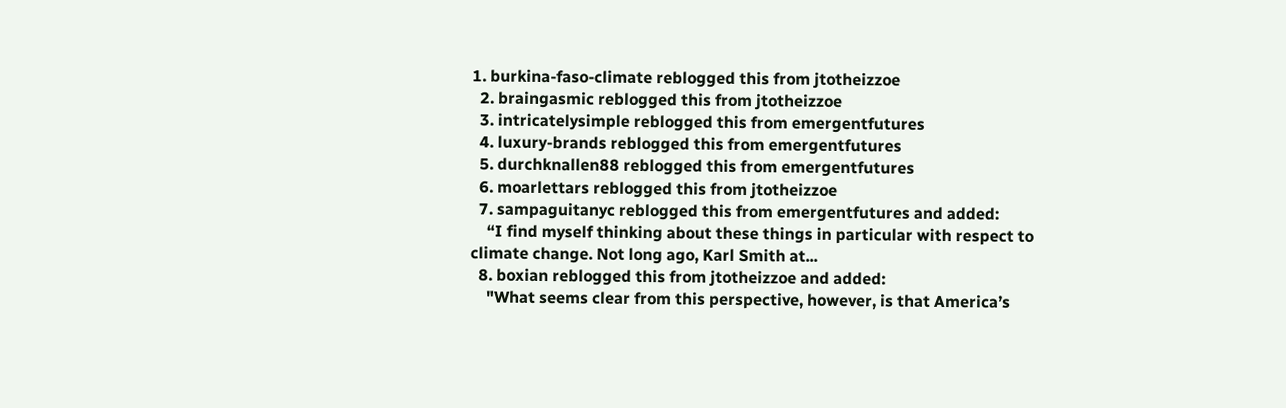1. burkina-faso-climate reblogged this from jtotheizzoe
  2. braingasmic reblogged this from jtotheizzoe
  3. intricatelysimple reblogged this from emergentfutures
  4. luxury-brands reblogged this from emergentfutures
  5. durchknallen88 reblogged this from emergentfutures
  6. moarlettars reblogged this from jtotheizzoe
  7. sampaguitanyc reblogged this from emergentfutures and added:
    “I find myself thinking about these things in particular with respect to climate change. Not long ago, Karl Smith at...
  8. boxian reblogged this from jtotheizzoe and added:
    "What seems clear from this perspective, however, is that America’s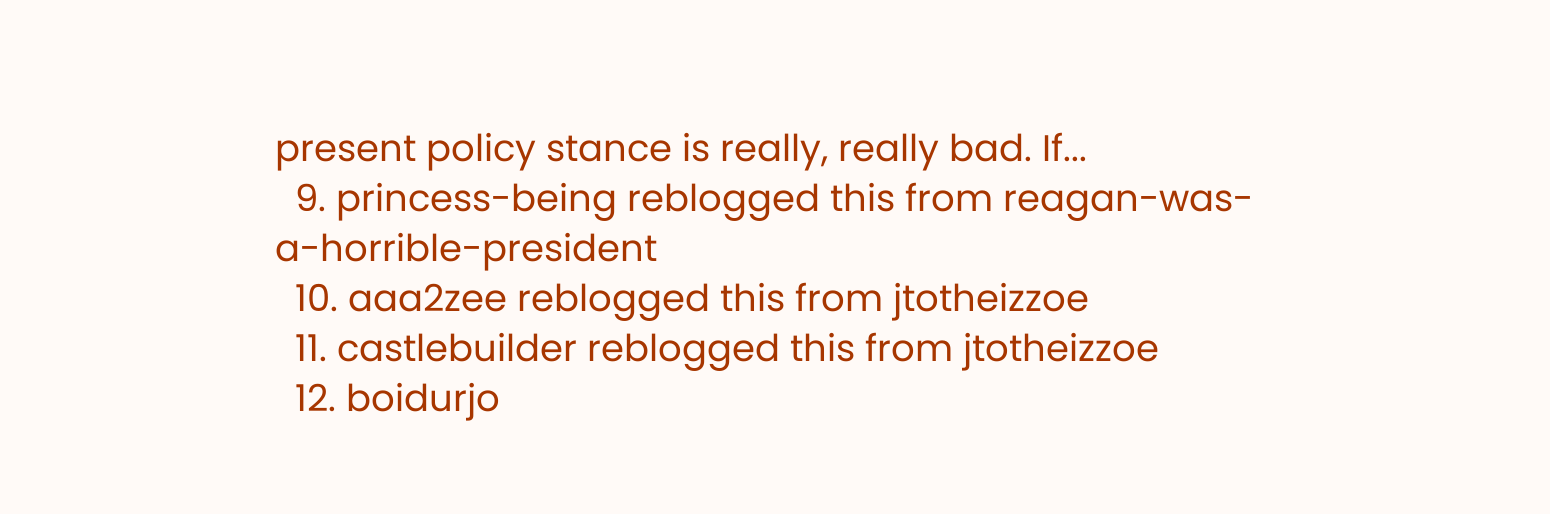present policy stance is really, really bad. If...
  9. princess-being reblogged this from reagan-was-a-horrible-president
  10. aaa2zee reblogged this from jtotheizzoe
  11. castlebuilder reblogged this from jtotheizzoe
  12. boidurjo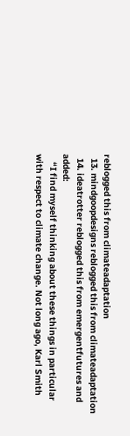reblogged this from climateadaptation
  13. mindgoopdesigns reblogged this from climateadaptation
  14. ideatrotter reblogged this from emergentfutures and added:
    “I find myself thinking about these things in particular with respect to climate change. Not long ago, Karl Smith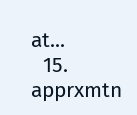at...
  15. apprxmtn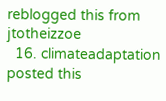reblogged this from jtotheizzoe
  16. climateadaptation posted this